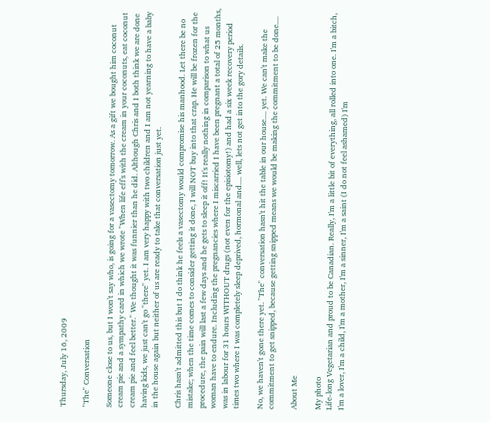Thursday, July 16, 2009

"The" Conversation

Someone close to us, but I won't say who, is going for a vasectomy tomorrow. As a gift we bought him coconut cream pie and a sympathy card in which we wrote "When life eff's with the cream in your coconuts, eat coconut cream pie and feel better." We thought it was funnier than he did. Although Chris and I both think we are done having kids, we just can't go "there" yet. I am very happy with two children and I am not yearning to have a baby in the house again but neither of us are ready to take that conversation just yet.

Chris hasn't admitted this but I do think he feels a vasectomy would compromise his manhood. Let there be no mistake; when the time comes to consider getting it done, I will NOT buy into that crap. He will be frozen for the procedure, the pain will last a few days and he gets to sleep it off! It's really nothing in comparison to what us woman have to endure. Including the pregnancies where I miscarried I have been pregnant a total of 25 months, was in labour for 31 hours WITHOUT drugs (not even for the episiotomy!) and had a six week recovery period times two where I was completely sleep deprived, hormonal and.... well, lets not get into the gory details.

No, we haven't gone there yet. "The" conversation hasn't hit the table in our house.... yet. We can't make the commitment to get snipped, because getting snipped means we would be making the commitment to be done....

About Me

My photo
Life-long Vegetarian and proud to be Canadian. Really, I'm a little bit of everything, all rolled into one. I'm a bitch, I'm a lover, I'm a child, I'm a mother, I'm a sinner, I'm a saint (I do not feel ashamed) I'm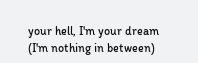your hell, I'm your dream (I'm nothing in between)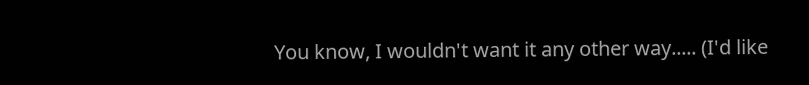You know, I wouldn't want it any other way..... (I'd like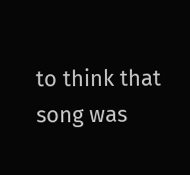to think that song was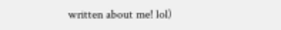written about me! lol)